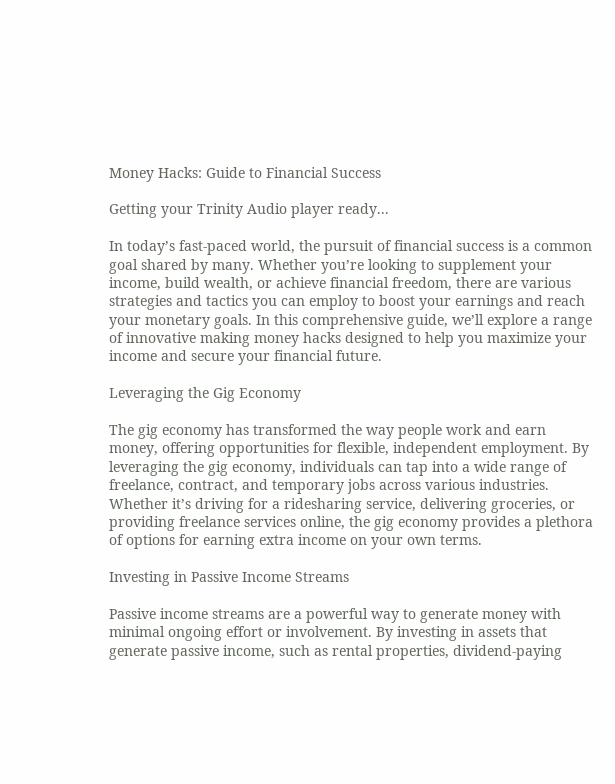Money Hacks: Guide to Financial Success

Getting your Trinity Audio player ready...

In today’s fast-paced world, the pursuit of financial success is a common goal shared by many. Whether you’re looking to supplement your income, build wealth, or achieve financial freedom, there are various strategies and tactics you can employ to boost your earnings and reach your monetary goals. In this comprehensive guide, we’ll explore a range of innovative making money hacks designed to help you maximize your income and secure your financial future.

Leveraging the Gig Economy

The gig economy has transformed the way people work and earn money, offering opportunities for flexible, independent employment. By leveraging the gig economy, individuals can tap into a wide range of freelance, contract, and temporary jobs across various industries. Whether it’s driving for a ridesharing service, delivering groceries, or providing freelance services online, the gig economy provides a plethora of options for earning extra income on your own terms.

Investing in Passive Income Streams

Passive income streams are a powerful way to generate money with minimal ongoing effort or involvement. By investing in assets that generate passive income, such as rental properties, dividend-paying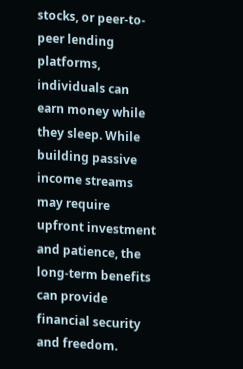stocks, or peer-to-peer lending platforms, individuals can earn money while they sleep. While building passive income streams may require upfront investment and patience, the long-term benefits can provide financial security and freedom.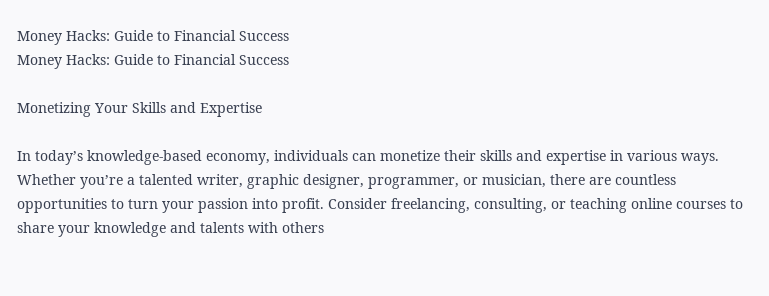Money Hacks: Guide to Financial Success
Money Hacks: Guide to Financial Success

Monetizing Your Skills and Expertise

In today’s knowledge-based economy, individuals can monetize their skills and expertise in various ways. Whether you’re a talented writer, graphic designer, programmer, or musician, there are countless opportunities to turn your passion into profit. Consider freelancing, consulting, or teaching online courses to share your knowledge and talents with others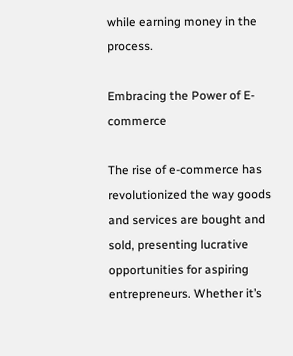while earning money in the process.

Embracing the Power of E-commerce

The rise of e-commerce has revolutionized the way goods and services are bought and sold, presenting lucrative opportunities for aspiring entrepreneurs. Whether it’s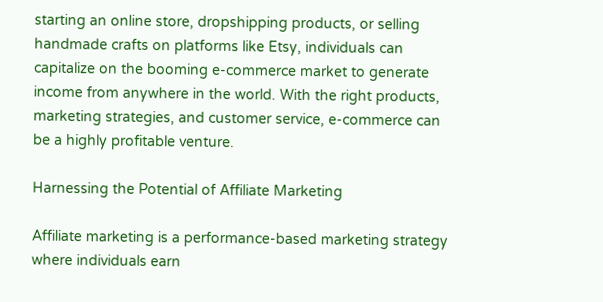starting an online store, dropshipping products, or selling handmade crafts on platforms like Etsy, individuals can capitalize on the booming e-commerce market to generate income from anywhere in the world. With the right products, marketing strategies, and customer service, e-commerce can be a highly profitable venture.

Harnessing the Potential of Affiliate Marketing

Affiliate marketing is a performance-based marketing strategy where individuals earn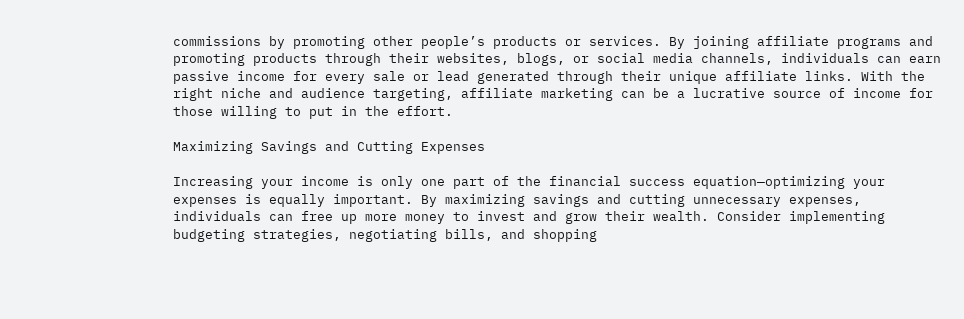commissions by promoting other people’s products or services. By joining affiliate programs and promoting products through their websites, blogs, or social media channels, individuals can earn passive income for every sale or lead generated through their unique affiliate links. With the right niche and audience targeting, affiliate marketing can be a lucrative source of income for those willing to put in the effort.

Maximizing Savings and Cutting Expenses

Increasing your income is only one part of the financial success equation—optimizing your expenses is equally important. By maximizing savings and cutting unnecessary expenses, individuals can free up more money to invest and grow their wealth. Consider implementing budgeting strategies, negotiating bills, and shopping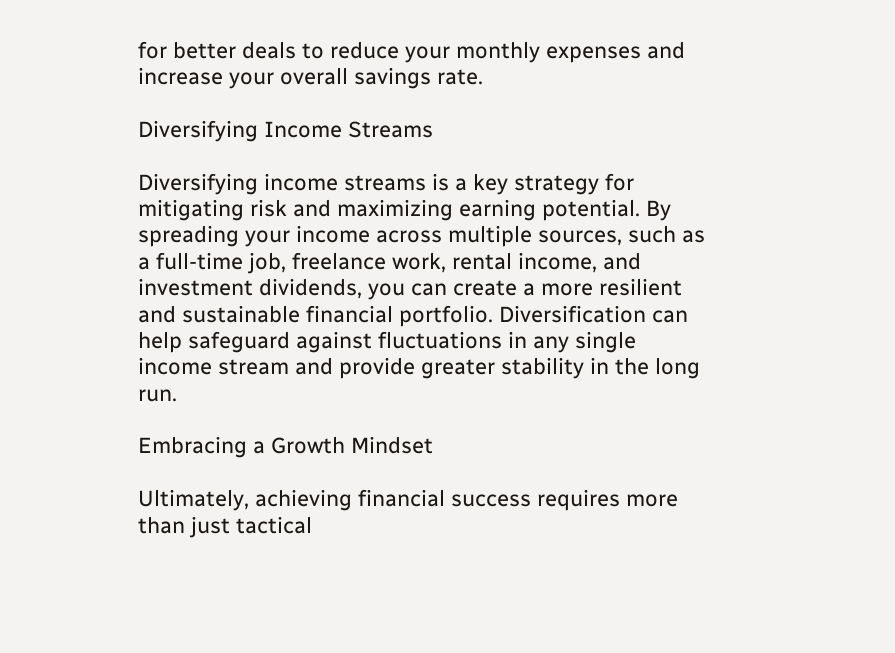for better deals to reduce your monthly expenses and increase your overall savings rate.

Diversifying Income Streams

Diversifying income streams is a key strategy for mitigating risk and maximizing earning potential. By spreading your income across multiple sources, such as a full-time job, freelance work, rental income, and investment dividends, you can create a more resilient and sustainable financial portfolio. Diversification can help safeguard against fluctuations in any single income stream and provide greater stability in the long run.

Embracing a Growth Mindset

Ultimately, achieving financial success requires more than just tactical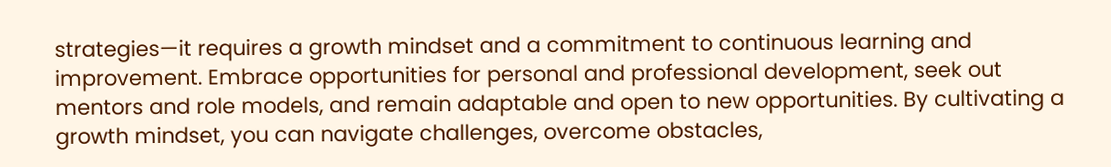strategies—it requires a growth mindset and a commitment to continuous learning and improvement. Embrace opportunities for personal and professional development, seek out mentors and role models, and remain adaptable and open to new opportunities. By cultivating a growth mindset, you can navigate challenges, overcome obstacles,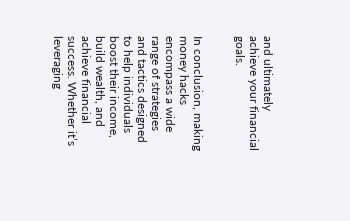and ultimately achieve your financial goals.


In conclusion, making money hacks encompass a wide range of strategies and tactics designed to help individuals boost their income, build wealth, and achieve financial success. Whether it’s leveraging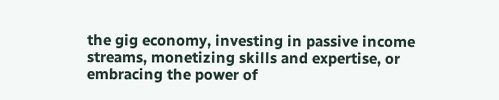the gig economy, investing in passive income streams, monetizing skills and expertise, or embracing the power of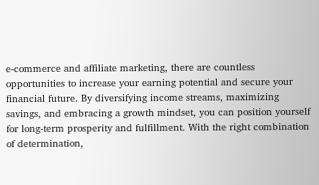e-commerce and affiliate marketing, there are countless opportunities to increase your earning potential and secure your financial future. By diversifying income streams, maximizing savings, and embracing a growth mindset, you can position yourself for long-term prosperity and fulfillment. With the right combination of determination,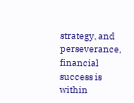strategy, and perseverance, financial success is within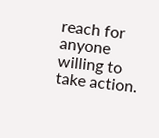reach for anyone willing to take action.